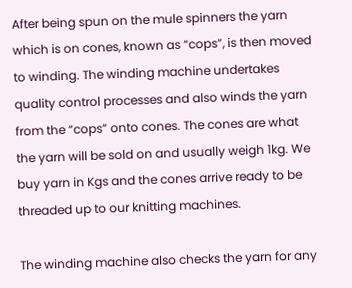After being spun on the mule spinners the yarn which is on cones, known as “cops”, is then moved to winding. The winding machine undertakes quality control processes and also winds the yarn from the “cops” onto cones. The cones are what the yarn will be sold on and usually weigh 1kg. We buy yarn in Kgs and the cones arrive ready to be threaded up to our knitting machines.

The winding machine also checks the yarn for any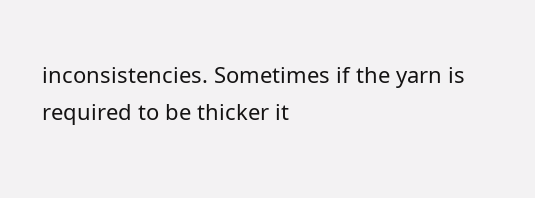inconsistencies. Sometimes if the yarn is required to be thicker it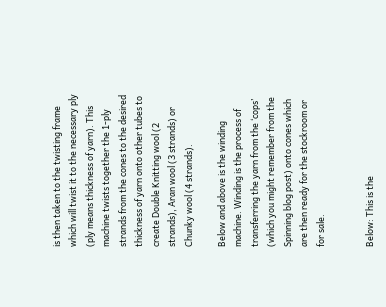is then taken to the twisting frame which will twist it to the necessary ply (ply means thickness of yarn). This machine twists together the 1-ply strands from the cones to the desired thickness of yarn onto other tubes to create Double Knitting wool (2 strands), Aran wool (3 strands) or Chunky wool (4 strands).

Below and above is the winding machine. Winding is the process of transferring the yarn from the ‘cops’ (which you might remember from the Spinning blog post) onto cones which are then ready for the stockroom or for sale.


Below: This is the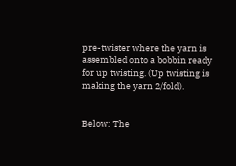pre-twister where the yarn is assembled onto a bobbin ready for up twisting. (Up twisting is making the yarn 2/fold).


Below: The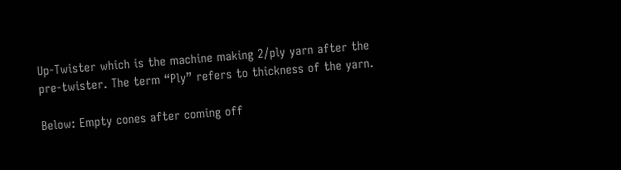Up-Twister which is the machine making 2/ply yarn after the pre-twister. The term “Ply” refers to thickness of the yarn.

Below: Empty cones after coming off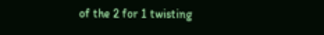of the 2 for 1 twisting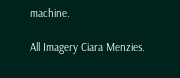machine.

All Imagery Ciara Menzies.